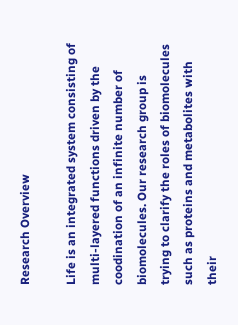Research Overview

Life is an integrated system consisting of multi-layered functions driven by the coodination of an infinite number of biomolecules. Our research group is trying to clarify the roles of biomolecules such as proteins and metabolites with their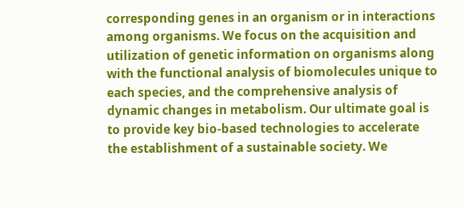corresponding genes in an organism or in interactions among organisms. We focus on the acquisition and utilization of genetic information on organisms along with the functional analysis of biomolecules unique to each species, and the comprehensive analysis of dynamic changes in metabolism. Our ultimate goal is to provide key bio-based technologies to accelerate the establishment of a sustainable society. We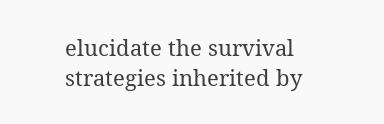elucidate the survival strategies inherited by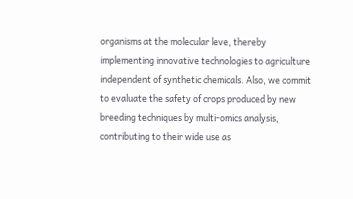organisms at the molecular leve, thereby implementing innovative technologies to agriculture independent of synthetic chemicals. Also, we commit to evaluate the safety of crops produced by new breeding techniques by multi-omics analysis, contributing to their wide use as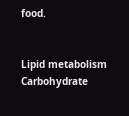food.


Lipid metabolism     Carbohydrate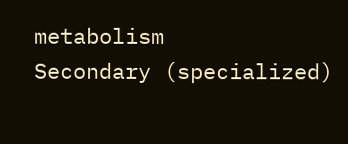metabolism     Secondary (specialized)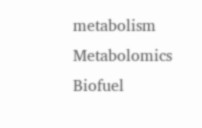metabolism     Metabolomics     Biofuel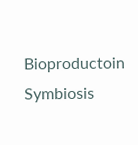Bioproductoin     Symbiosis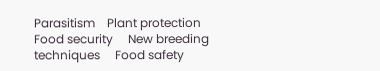Parasitism    Plant protection     Food security     New breeding techniques     Food safety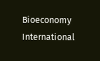Bioeconomy     International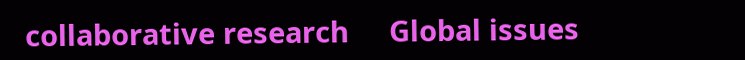collaborative research     Global issues